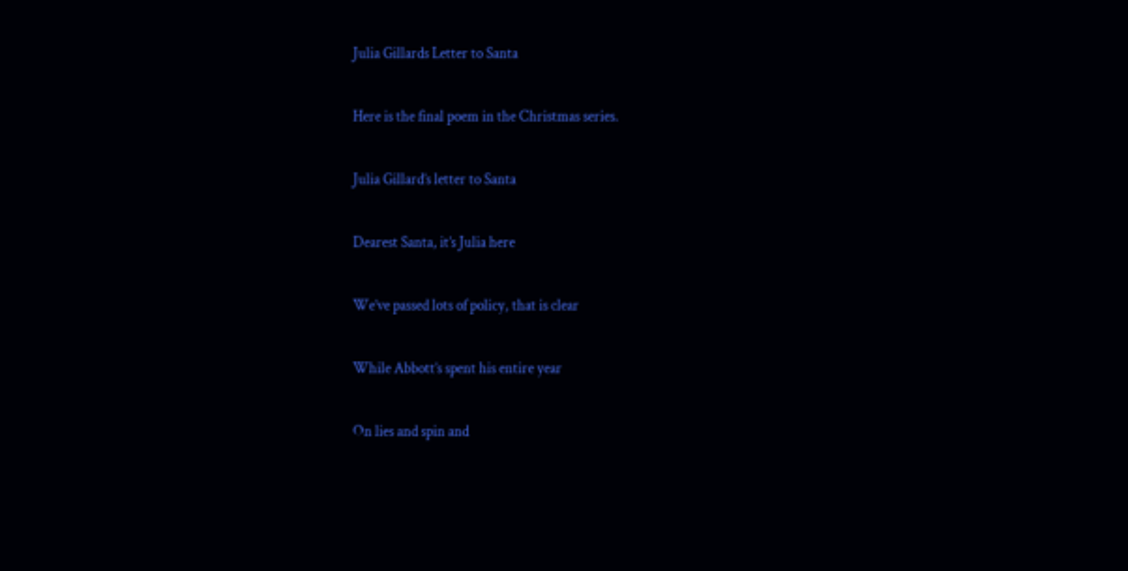Julia Gillards Letter to Santa

Here is the final poem in the Christmas series.

Julia Gillard’s letter to Santa

Dearest Santa, it’s Julia here

We’ve passed lots of policy, that is clear

While Abbott’s spent his entire year

On lies and spin and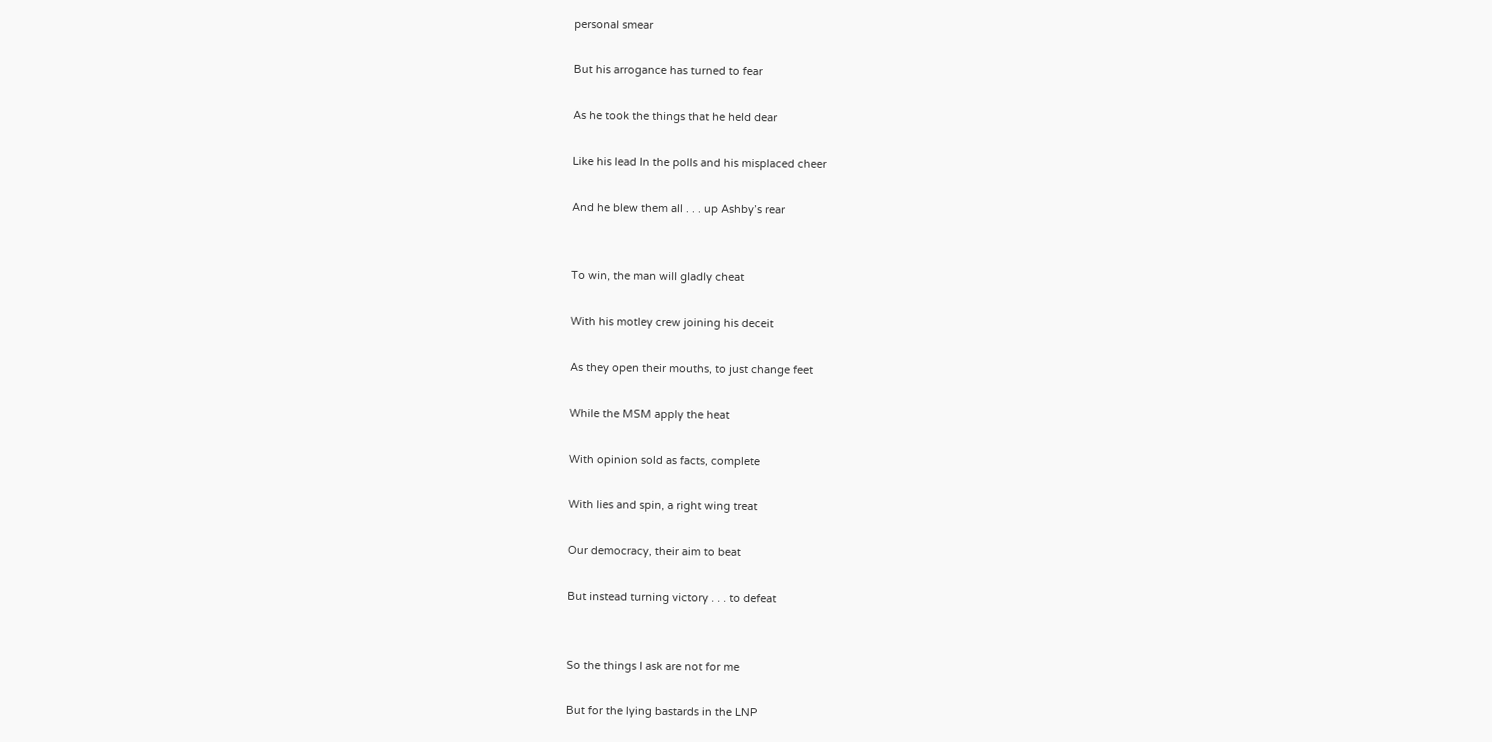personal smear

But his arrogance has turned to fear

As he took the things that he held dear

Like his lead In the polls and his misplaced cheer

And he blew them all . . . up Ashby’s rear


To win, the man will gladly cheat

With his motley crew joining his deceit

As they open their mouths, to just change feet

While the MSM apply the heat

With opinion sold as facts, complete

With lies and spin, a right wing treat

Our democracy, their aim to beat

But instead turning victory . . . to defeat


So the things I ask are not for me

But for the lying bastards in the LNP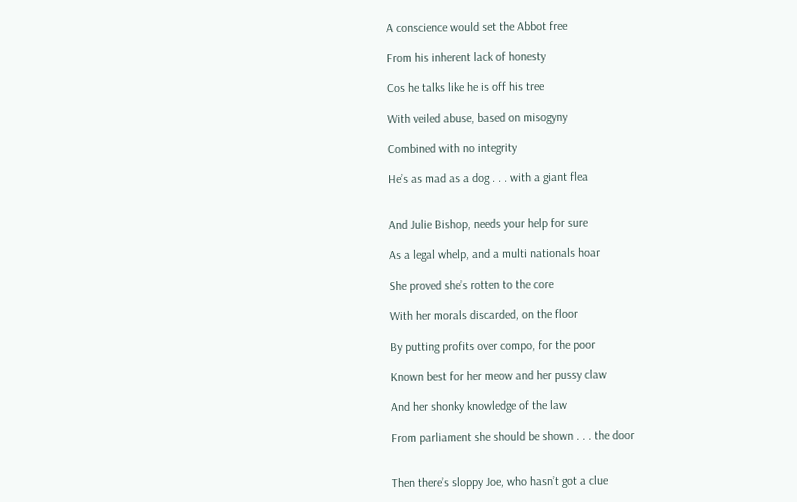A conscience would set the Abbot free

From his inherent lack of honesty

Cos he talks like he is off his tree

With veiled abuse, based on misogyny

Combined with no integrity

He’s as mad as a dog . . . with a giant flea


And Julie Bishop, needs your help for sure

As a legal whelp, and a multi nationals hoar

She proved she’s rotten to the core

With her morals discarded, on the floor

By putting profits over compo, for the poor

Known best for her meow and her pussy claw

And her shonky knowledge of the law

From parliament she should be shown . . . the door


Then there’s sloppy Joe, who hasn’t got a clue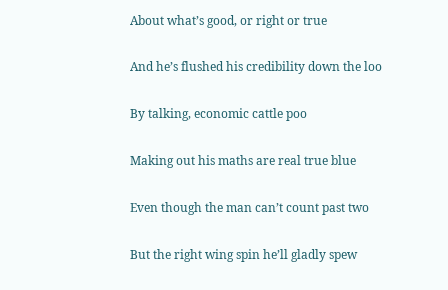About what’s good, or right or true

And he’s flushed his credibility down the loo

By talking, economic cattle poo

Making out his maths are real true blue

Even though the man can’t count past two

But the right wing spin he’ll gladly spew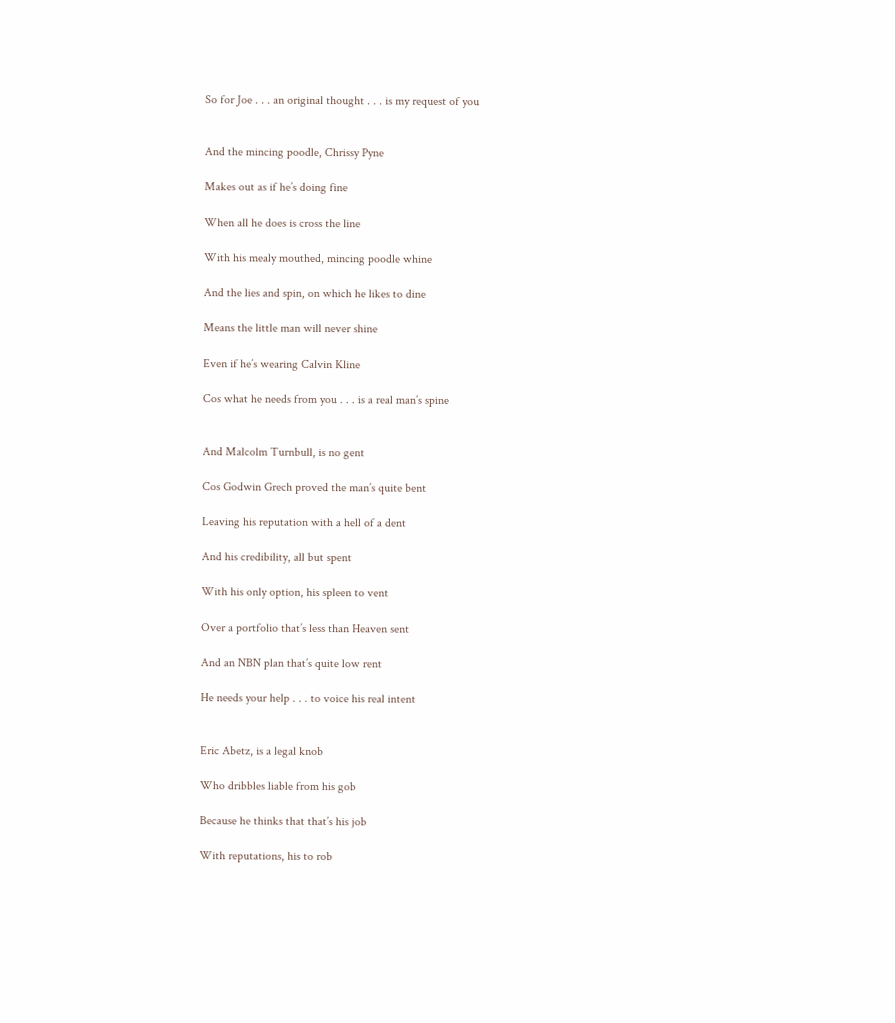So for Joe . . . an original thought . . . is my request of you


And the mincing poodle, Chrissy Pyne

Makes out as if he’s doing fine

When all he does is cross the line

With his mealy mouthed, mincing poodle whine

And the lies and spin, on which he likes to dine

Means the little man will never shine

Even if he’s wearing Calvin Kline

Cos what he needs from you . . . is a real man’s spine


And Malcolm Turnbull, is no gent

Cos Godwin Grech proved the man’s quite bent

Leaving his reputation with a hell of a dent

And his credibility, all but spent

With his only option, his spleen to vent

Over a portfolio that’s less than Heaven sent

And an NBN plan that’s quite low rent

He needs your help . . . to voice his real intent


Eric Abetz, is a legal knob

Who dribbles liable from his gob

Because he thinks that that’s his job

With reputations, his to rob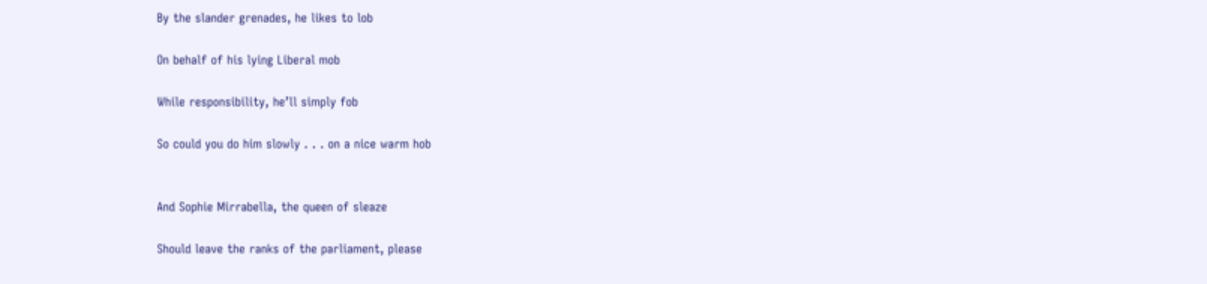By the slander grenades, he likes to lob

On behalf of his lying Liberal mob

While responsibility, he’ll simply fob

So could you do him slowly . . . on a nice warm hob


And Sophie Mirrabella, the queen of sleaze

Should leave the ranks of the parliament, please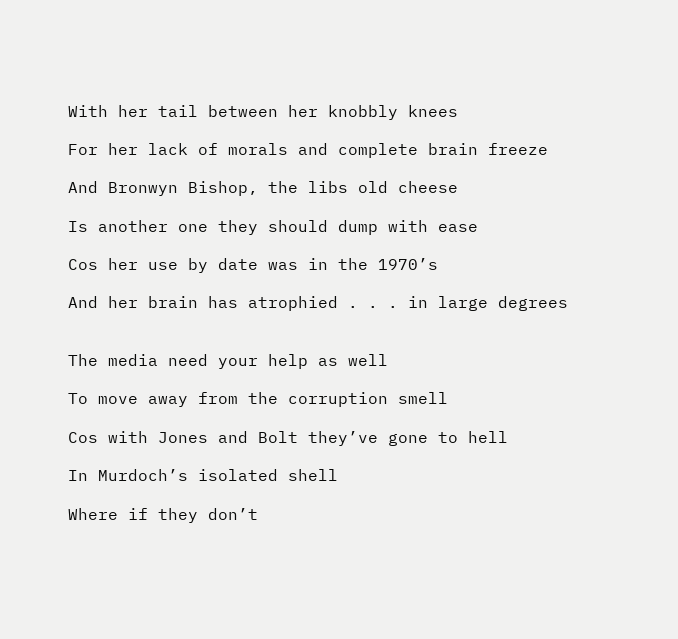With her tail between her knobbly knees

For her lack of morals and complete brain freeze

And Bronwyn Bishop, the libs old cheese

Is another one they should dump with ease

Cos her use by date was in the 1970’s

And her brain has atrophied . . . in large degrees


The media need your help as well

To move away from the corruption smell

Cos with Jones and Bolt they’ve gone to hell

In Murdoch’s isolated shell

Where if they don’t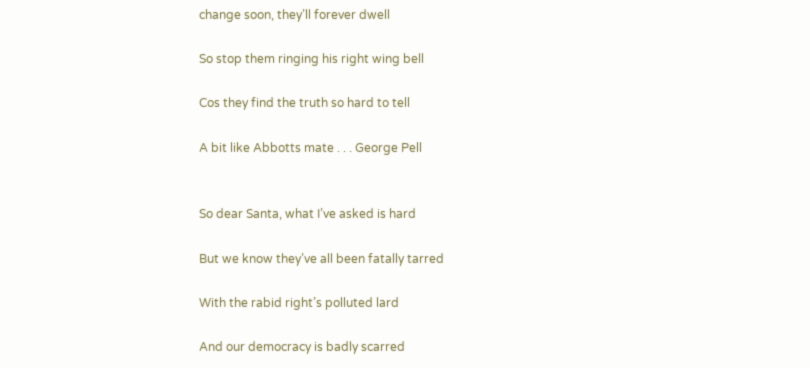change soon, they’ll forever dwell

So stop them ringing his right wing bell

Cos they find the truth so hard to tell

A bit like Abbotts mate . . . George Pell


So dear Santa, what I’ve asked is hard

But we know they’ve all been fatally tarred

With the rabid right’s polluted lard

And our democracy is badly scarred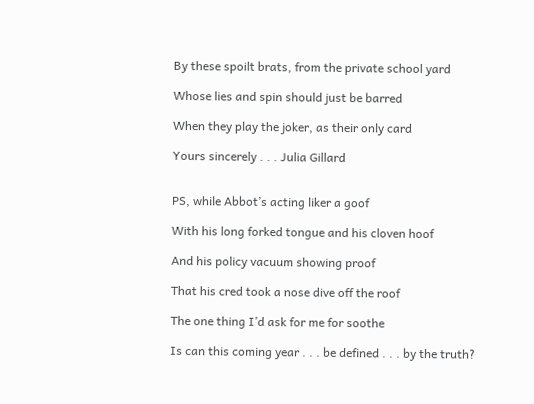By these spoilt brats, from the private school yard

Whose lies and spin should just be barred

When they play the joker, as their only card

Yours sincerely . . . Julia Gillard


PS, while Abbot’s acting liker a goof

With his long forked tongue and his cloven hoof

And his policy vacuum showing proof

That his cred took a nose dive off the roof

The one thing I’d ask for me for soothe

Is can this coming year . . . be defined . . . by the truth?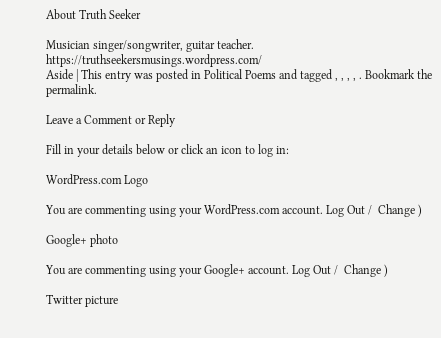About Truth Seeker

Musician singer/songwriter, guitar teacher. https://truthseekersmusings.wordpress.com/
Aside | This entry was posted in Political Poems and tagged , , , , . Bookmark the permalink.

Leave a Comment or Reply

Fill in your details below or click an icon to log in:

WordPress.com Logo

You are commenting using your WordPress.com account. Log Out /  Change )

Google+ photo

You are commenting using your Google+ account. Log Out /  Change )

Twitter picture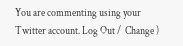You are commenting using your Twitter account. Log Out /  Change )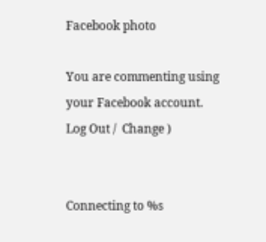Facebook photo

You are commenting using your Facebook account. Log Out /  Change )


Connecting to %s